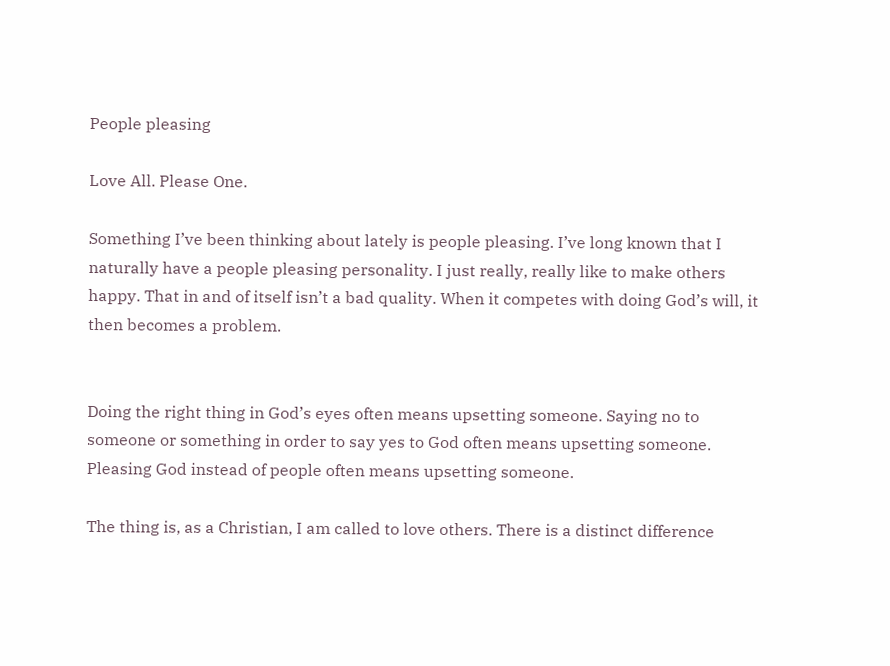People pleasing

Love All. Please One.

Something I’ve been thinking about lately is people pleasing. I’ve long known that I naturally have a people pleasing personality. I just really, really like to make others happy. That in and of itself isn’t a bad quality. When it competes with doing God’s will, it then becomes a problem.


Doing the right thing in God’s eyes often means upsetting someone. Saying no to someone or something in order to say yes to God often means upsetting someone. Pleasing God instead of people often means upsetting someone.

The thing is, as a Christian, I am called to love others. There is a distinct difference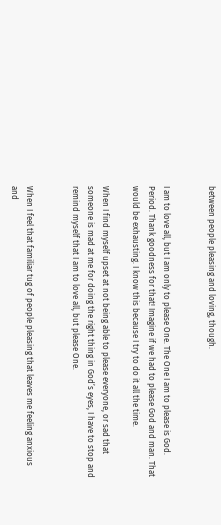between people pleasing and loving, though.


I am to love all, but I am only to please One. The One I am to please is God. Period. Thank goodness for that! Imagine if we had to please God and man. That would be exhausting. I know this because I try to do it all the time.

When I find myself upset at not being able to please everyone, or sad that someone is mad at me for doing the right thing in God’s eyes, I have to stop and remind myself that I am to love all, but please One.


When I feel that familiar tug of people pleasing that leaves me feeling anxious and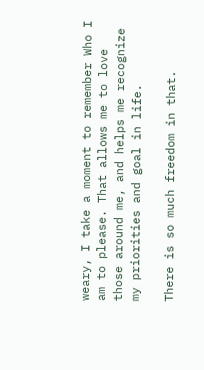weary, I take a moment to remember Who I am to please. That allows me to love those around me, and helps me recognize my priorities and goal in life.

There is so much freedom in that.